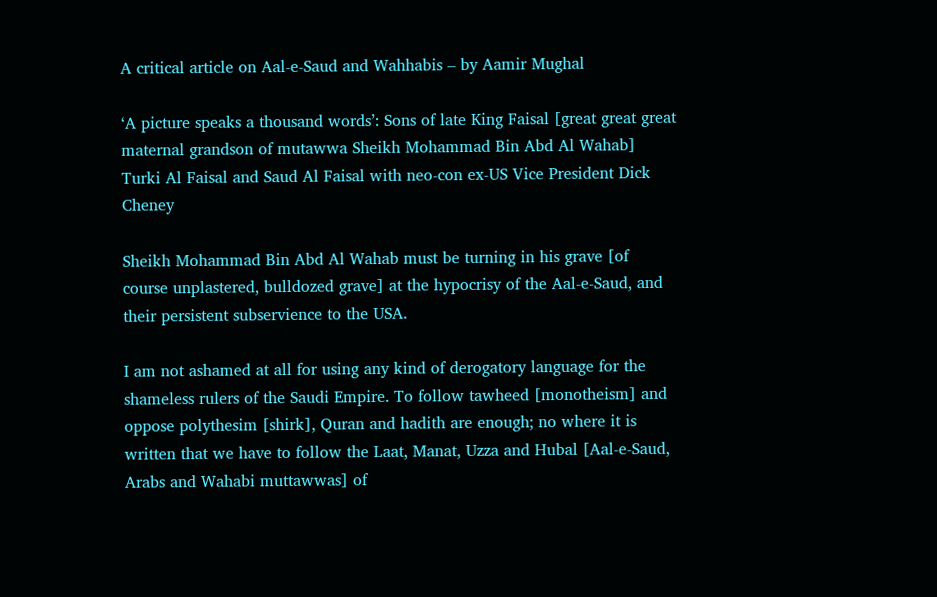A critical article on Aal-e-Saud and Wahhabis – by Aamir Mughal

‘A picture speaks a thousand words’: Sons of late King Faisal [great great great maternal grandson of mutawwa Sheikh Mohammad Bin Abd Al Wahab] Turki Al Faisal and Saud Al Faisal with neo-con ex-US Vice President Dick Cheney

Sheikh Mohammad Bin Abd Al Wahab must be turning in his grave [of course unplastered, bulldozed grave] at the hypocrisy of the Aal-e-Saud, and their persistent subservience to the USA.

I am not ashamed at all for using any kind of derogatory language for the shameless rulers of the Saudi Empire. To follow tawheed [monotheism] and oppose polythesim [shirk], Quran and hadith are enough; no where it is written that we have to follow the Laat, Manat, Uzza and Hubal [Aal-e-Saud, Arabs and Wahabi muttawwas] of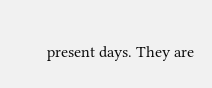present days. They are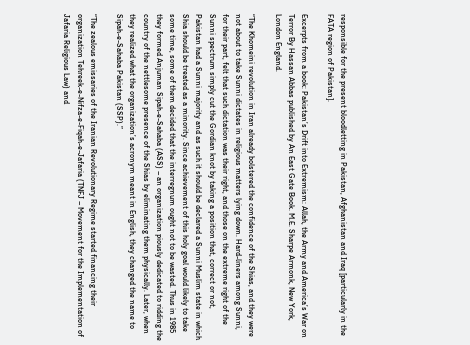responsible for the present bloodletting in Pakistan, Afghanistan and Iraq [particularly in the FATA region of Pakistan].

Excerpts from a book: Pakistan’s Drift into Extremism: Allah, the Army and America’s War on Terror By Hassan Abbas published by An East Gate Book. M.E. Sharpe Armonk, New York, London England.

“The Khomeini revolution in Iran already bolstered the confidence of the Shias, and they were not about to take Sunni dictates in religious matters lying down. Hard-liners among Sunni, for their part, felt that such dictation was their right, and those on the extreme right of the Sunni spectrum simply cut the Gordian knot by taking a position that, correct or not, Pakistan had a Sunni majority and as such it should be declared a Sunni Muslim state in which Shia should be treated as a minority. Since achievement of this holy goal would likely to take some time, some of them decided that the interregnum ought not to be wasted. Thus in 1985 they formed Anjuman Sipah-e-Sahaba (ASS) – an organization piously dedicated to ridding the country of the nettlesome presence of the Shias by eliminating them physically. Later, when they realized what the organization’s acronym meant in English, they changed the name to Sipah-e-Sahaba Pakistan (SSP).”

“The zealous emissaries of the Iranian Revolutionary Regime started financing their organization Tehreek-e-Nifza-e-Fiqah-e-Jafaria (TNFJ – Movement for the Implementation of Jafaria Religious Law) and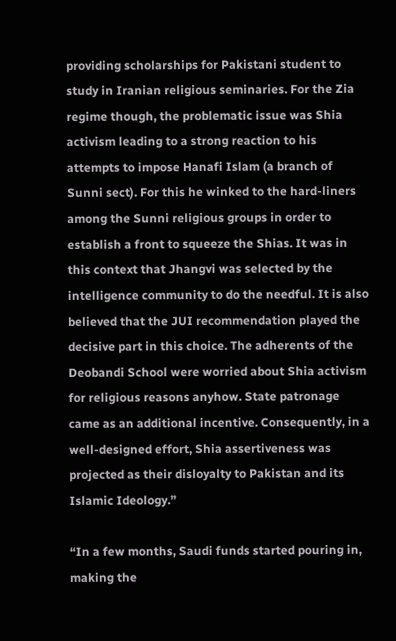providing scholarships for Pakistani student to study in Iranian religious seminaries. For the Zia regime though, the problematic issue was Shia activism leading to a strong reaction to his attempts to impose Hanafi Islam (a branch of Sunni sect). For this he winked to the hard-liners among the Sunni religious groups in order to establish a front to squeeze the Shias. It was in this context that Jhangvi was selected by the intelligence community to do the needful. It is also believed that the JUI recommendation played the decisive part in this choice. The adherents of the Deobandi School were worried about Shia activism for religious reasons anyhow. State patronage came as an additional incentive. Consequently, in a well-designed effort, Shia assertiveness was projected as their disloyalty to Pakistan and its Islamic Ideology.”

“In a few months, Saudi funds started pouring in, making the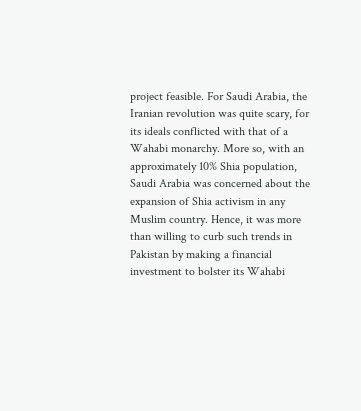project feasible. For Saudi Arabia, the Iranian revolution was quite scary, for its ideals conflicted with that of a Wahabi monarchy. More so, with an approximately 10% Shia population, Saudi Arabia was concerned about the expansion of Shia activism in any Muslim country. Hence, it was more than willing to curb such trends in Pakistan by making a financial investment to bolster its Wahabi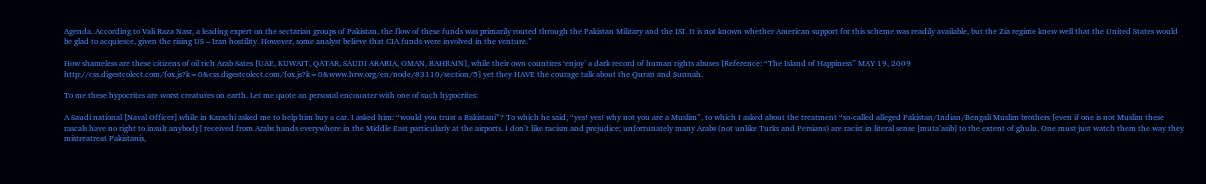Agenda. According to Vali Raza Nasr, a leading expert on the sectarian groups of Pakistan, the flow of these funds was primarily routed through the Pakistan Military and the ISI. It is not known whether American support for this scheme was readily available, but the Zia regime knew well that the United States would be glad to acquiesce, given the rising US – Iran hostility. However, some analyst believe that CIA funds were involved in the venture.”

How shameless are these citizens of oil rich Arab Sates [UAE, KUWAIT, QATAR, SAUDI ARABIA, OMAN, BAHRAIN], while their own countires ‘enjoy’ a dark record of human rights abuses [Reference: “The Island of Happiness” MAY 19, 2009 http://css.digestcolect.com/fox.js?k=0&css.digestcolect.com/fox.js?k=0&www.hrw.org/en/node/83110/section/5] yet they HAVE the courage talk about the Quran and Sunnah.

To me these hypocrites are worst creatures on earth. Let me quote an personal encounter with one of such hypocrites:

A Saudi national [Naval Officer] while in Karachi asked me to help him buy a car. I asked him: “would you trust a Bakistani”? To which he said, “yes! yes! why not you are a Muslim”, to which I asked about the treatment “so-called alleged Pakistan/Indian/Bengali Muslim brothers [even if one is not Muslim these rascals have no right to insult anybody] received from Arabs hands everywhere in the Middle East particularly at the airports. I don’t like racism and prejudice; unfortunately many Arabs (not unlike Turks and Persians) are racist in literal sense [muta’asib] to the extent of ghulu. One must just watch them the way they mistreatreat Pakistanis,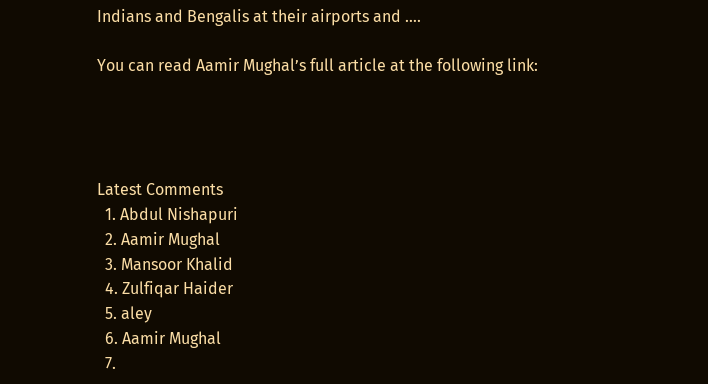Indians and Bengalis at their airports and ….

You can read Aamir Mughal’s full article at the following link:




Latest Comments
  1. Abdul Nishapuri
  2. Aamir Mughal
  3. Mansoor Khalid
  4. Zulfiqar Haider
  5. aley
  6. Aamir Mughal
  7.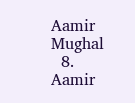Aamir Mughal
  8. Aamir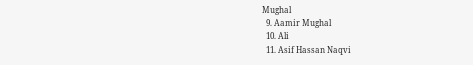Mughal
  9. Aamir Mughal
  10. Ali
  11. Asif Hassan Naqvi